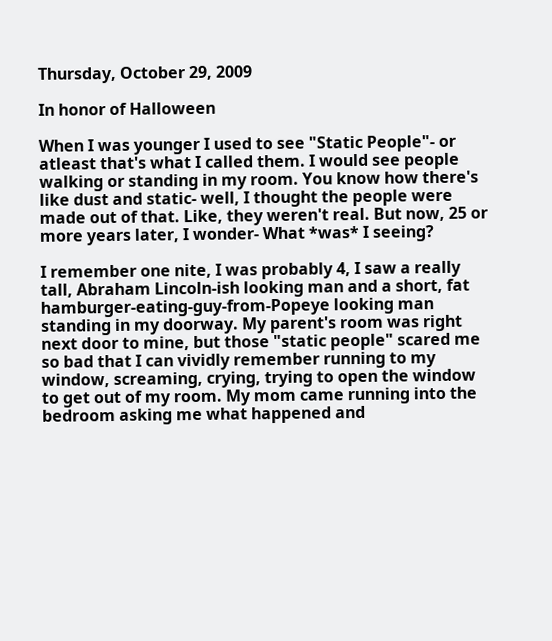Thursday, October 29, 2009

In honor of Halloween

When I was younger I used to see "Static People"- or atleast that's what I called them. I would see people walking or standing in my room. You know how there's like dust and static- well, I thought the people were made out of that. Like, they weren't real. But now, 25 or more years later, I wonder- What *was* I seeing?

I remember one nite, I was probably 4, I saw a really tall, Abraham Lincoln-ish looking man and a short, fat hamburger-eating-guy-from-Popeye looking man standing in my doorway. My parent's room was right next door to mine, but those "static people" scared me so bad that I can vividly remember running to my window, screaming, crying, trying to open the window to get out of my room. My mom came running into the bedroom asking me what happened and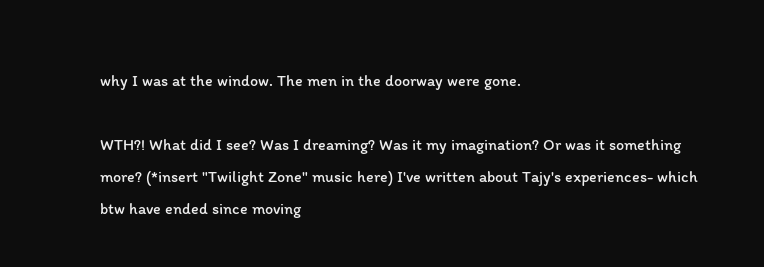why I was at the window. The men in the doorway were gone.

WTH?! What did I see? Was I dreaming? Was it my imagination? Or was it something more? (*insert "Twilight Zone" music here) I've written about Tajy's experiences- which btw have ended since moving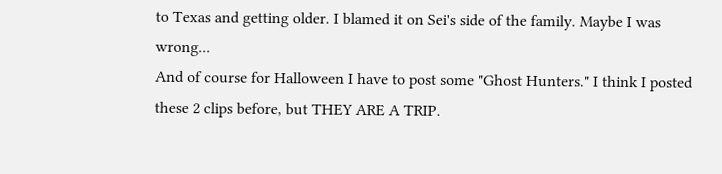to Texas and getting older. I blamed it on Sei's side of the family. Maybe I was wrong...
And of course for Halloween I have to post some "Ghost Hunters." I think I posted these 2 clips before, but THEY ARE A TRIP.